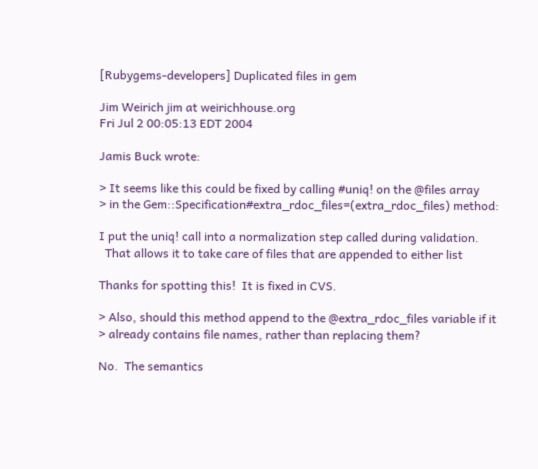[Rubygems-developers] Duplicated files in gem

Jim Weirich jim at weirichhouse.org
Fri Jul 2 00:05:13 EDT 2004

Jamis Buck wrote:

> It seems like this could be fixed by calling #uniq! on the @files array
> in the Gem::Specification#extra_rdoc_files=(extra_rdoc_files) method:

I put the uniq! call into a normalization step called during validation.
  That allows it to take care of files that are appended to either list

Thanks for spotting this!  It is fixed in CVS.

> Also, should this method append to the @extra_rdoc_files variable if it
> already contains file names, rather than replacing them?

No.  The semantics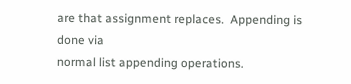are that assignment replaces.  Appending is done via
normal list appending operations.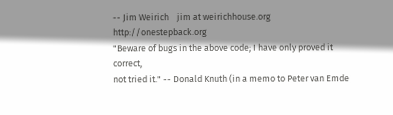-- Jim Weirich    jim at weirichhouse.org     http://onestepback.org
"Beware of bugs in the above code; I have only proved it correct,
not tried it." -- Donald Knuth (in a memo to Peter van Emde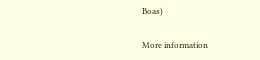Boas)

More information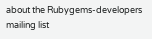about the Rubygems-developers mailing list